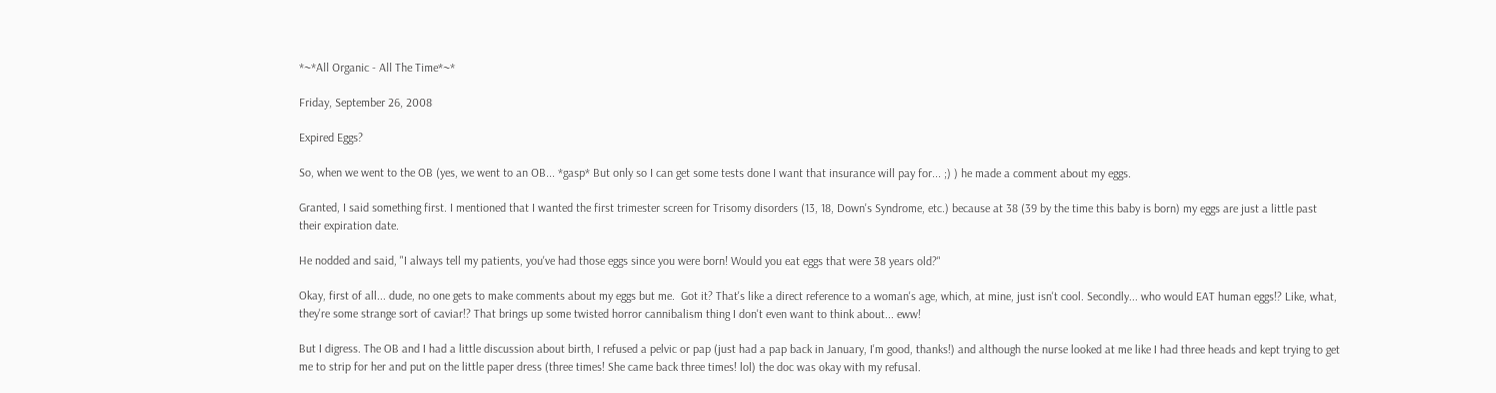*~*All Organic - All The Time*~*

Friday, September 26, 2008

Expired Eggs?

So, when we went to the OB (yes, we went to an OB... *gasp* But only so I can get some tests done I want that insurance will pay for... ;) ) he made a comment about my eggs.

Granted, I said something first. I mentioned that I wanted the first trimester screen for Trisomy disorders (13, 18, Down's Syndrome, etc.) because at 38 (39 by the time this baby is born) my eggs are just a little past their expiration date.

He nodded and said, "I always tell my patients, you've had those eggs since you were born! Would you eat eggs that were 38 years old?"

Okay, first of all... dude, no one gets to make comments about my eggs but me.  Got it? That's like a direct reference to a woman's age, which, at mine, just isn't cool. Secondly... who would EAT human eggs!? Like, what, they're some strange sort of caviar!? That brings up some twisted horror cannibalism thing I don't even want to think about... eww!

But I digress. The OB and I had a little discussion about birth, I refused a pelvic or pap (just had a pap back in January, I'm good, thanks!) and although the nurse looked at me like I had three heads and kept trying to get me to strip for her and put on the little paper dress (three times! She came back three times! lol) the doc was okay with my refusal.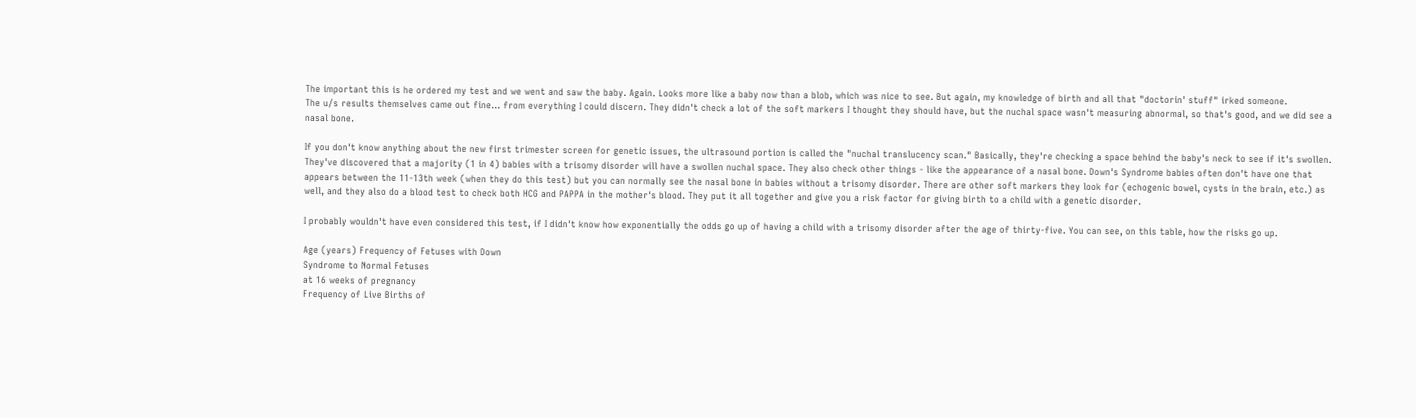The important this is he ordered my test and we went and saw the baby. Again. Looks more like a baby now than a blob, which was nice to see. But again, my knowledge of birth and all that "doctorin' stuff" irked someone.
The u/s results themselves came out fine... from everything I could discern. They didn't check a lot of the soft markers I thought they should have, but the nuchal space wasn't measuring abnormal, so that's good, and we did see a nasal bone.

If you don't know anything about the new first trimester screen for genetic issues, the ultrasound portion is called the "nuchal translucency scan." Basically, they're checking a space behind the baby's neck to see if it's swollen. They've discovered that a majority (1 in 4) babies with a trisomy disorder will have a swollen nuchal space. They also check other things - like the appearance of a nasal bone. Down's Syndrome babies often don't have one that appears between the 11-13th week (when they do this test) but you can normally see the nasal bone in babies without a trisomy disorder. There are other soft markers they look for (echogenic bowel, cysts in the brain, etc.) as well, and they also do a blood test to check both HCG and PAPPA in the mother's blood. They put it all together and give you a risk factor for giving birth to a child with a genetic disorder.

I probably wouldn't have even considered this test, if I didn't know how exponentially the odds go up of having a child with a trisomy disorder after the age of thirty-five. You can see, on this table, how the risks go up.

Age (years) Frequency of Fetuses with Down
Syndrome to Normal Fetuses
at 16 weeks of pregnancy
Frequency of Live Births of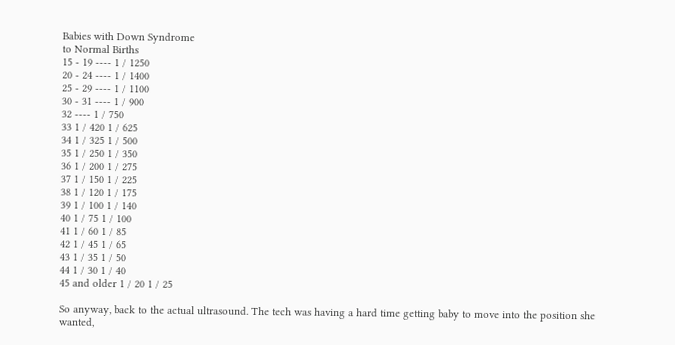Babies with Down Syndrome
to Normal Births
15 - 19 ---- 1 / 1250
20 - 24 ---- 1 / 1400
25 - 29 ---- 1 / 1100
30 - 31 ---- 1 / 900
32 ---- 1 / 750
33 1 / 420 1 / 625
34 1 / 325 1 / 500
35 1 / 250 1 / 350
36 1 / 200 1 / 275
37 1 / 150 1 / 225
38 1 / 120 1 / 175
39 1 / 100 1 / 140
40 1 / 75 1 / 100
41 1 / 60 1 / 85
42 1 / 45 1 / 65
43 1 / 35 1 / 50
44 1 / 30 1 / 40
45 and older 1 / 20 1 / 25

So anyway, back to the actual ultrasound. The tech was having a hard time getting baby to move into the position she wanted,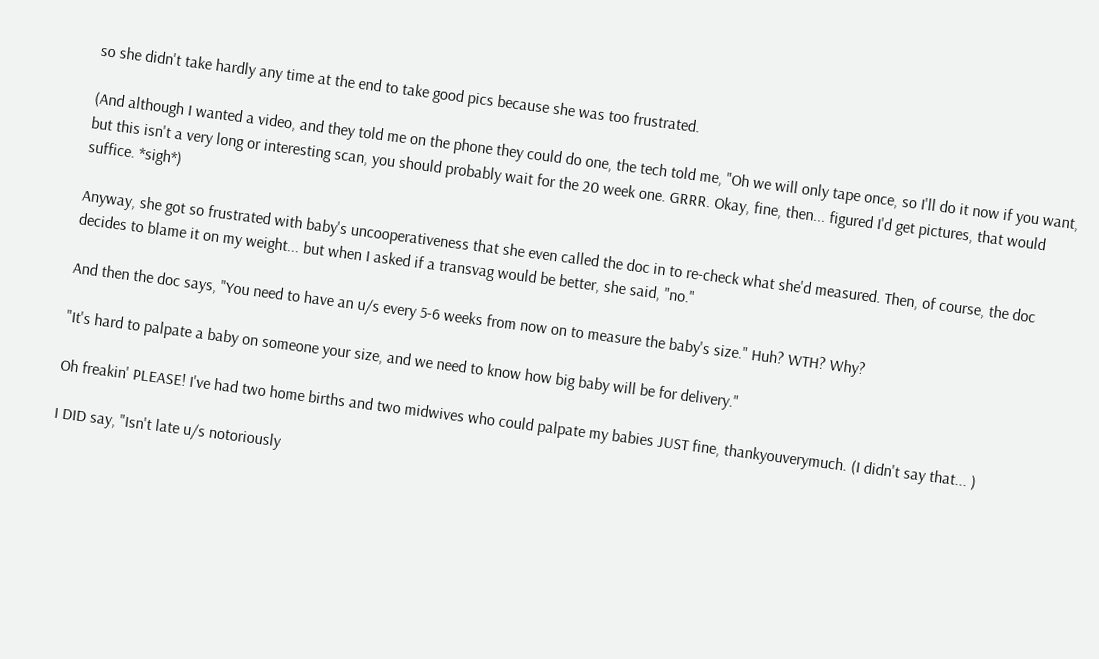so she didn't take hardly any time at the end to take good pics because she was too frustrated.

(And although I wanted a video, and they told me on the phone they could do one, the tech told me, "Oh we will only tape once, so I'll do it now if you want, but this isn't a very long or interesting scan, you should probably wait for the 20 week one. GRRR. Okay, fine, then... figured I'd get pictures, that would suffice. *sigh*)

Anyway, she got so frustrated with baby's uncooperativeness that she even called the doc in to re-check what she'd measured. Then, of course, the doc decides to blame it on my weight... but when I asked if a transvag would be better, she said, "no."

And then the doc says, "You need to have an u/s every 5-6 weeks from now on to measure the baby's size." Huh? WTH? Why?

"It's hard to palpate a baby on someone your size, and we need to know how big baby will be for delivery."

Oh freakin' PLEASE! I've had two home births and two midwives who could palpate my babies JUST fine, thankyouverymuch. (I didn't say that... )

I DID say, "Isn't late u/s notoriously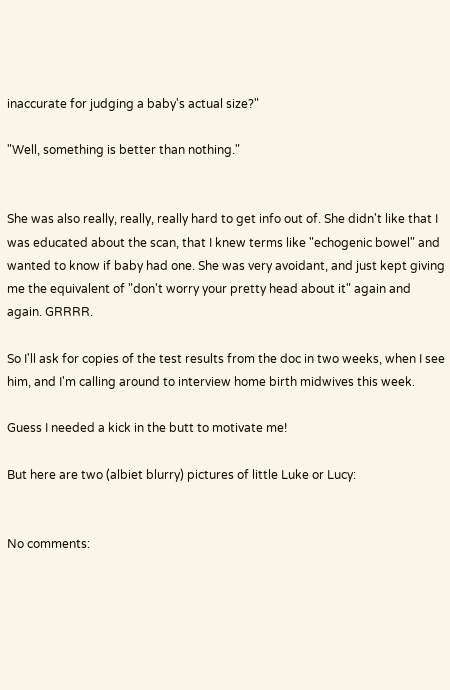inaccurate for judging a baby's actual size?"

"Well, something is better than nothing."


She was also really, really, really hard to get info out of. She didn't like that I was educated about the scan, that I knew terms like "echogenic bowel" and wanted to know if baby had one. She was very avoidant, and just kept giving me the equivalent of "don't worry your pretty head about it" again and again. GRRRR.

So I'll ask for copies of the test results from the doc in two weeks, when I see him, and I'm calling around to interview home birth midwives this week.

Guess I needed a kick in the butt to motivate me!

But here are two (albiet blurry) pictures of little Luke or Lucy:


No comments: